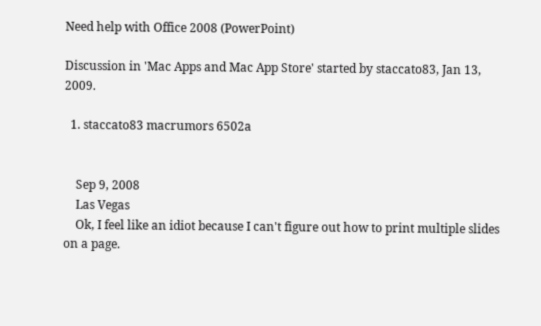Need help with Office 2008 (PowerPoint)

Discussion in 'Mac Apps and Mac App Store' started by staccato83, Jan 13, 2009.

  1. staccato83 macrumors 6502a


    Sep 9, 2008
    Las Vegas
    Ok, I feel like an idiot because I can't figure out how to print multiple slides on a page.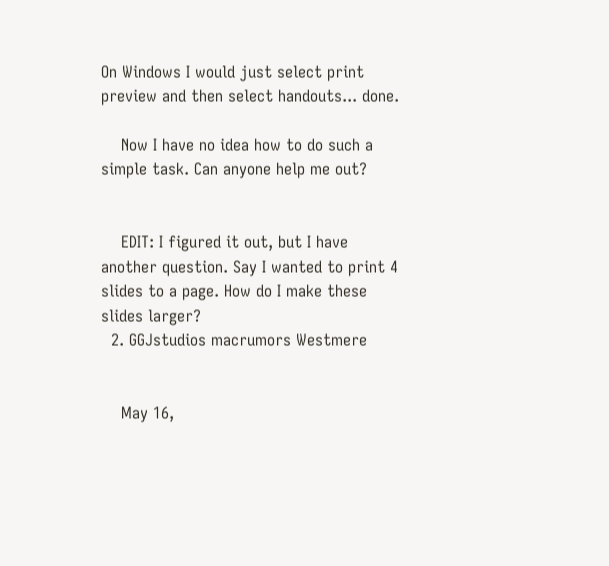On Windows I would just select print preview and then select handouts... done.

    Now I have no idea how to do such a simple task. Can anyone help me out?


    EDIT: I figured it out, but I have another question. Say I wanted to print 4 slides to a page. How do I make these slides larger?
  2. GGJstudios macrumors Westmere


    May 16,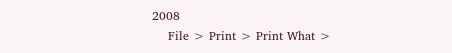2008
    File > Print > Print What >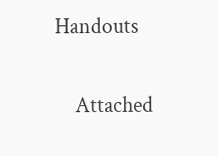Handouts

    Attached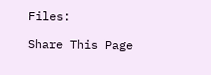Files:

Share This Page